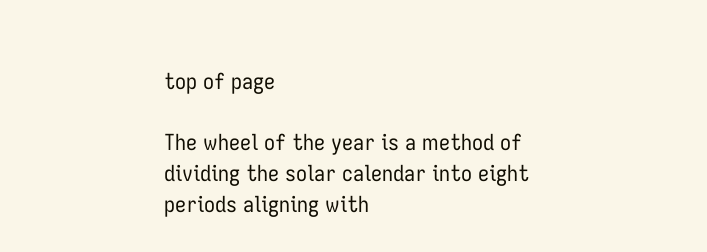top of page

The wheel of the year is a method of dividing the solar calendar into eight periods aligning with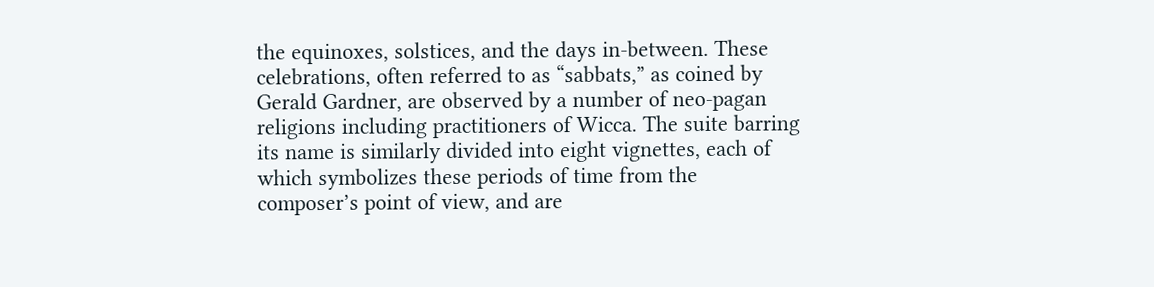the equinoxes, solstices, and the days in-between. These celebrations, often referred to as “sabbats,” as coined by Gerald Gardner, are observed by a number of neo-pagan religions including practitioners of Wicca. The suite barring its name is similarly divided into eight vignettes, each of which symbolizes these periods of time from the composer’s point of view, and are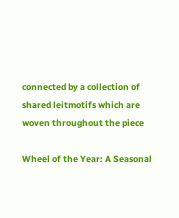connected by a collection of shared leitmotifs which are woven throughout the piece

Wheel of the Year: A Seasonal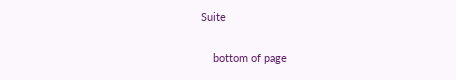Suite

    bottom of page